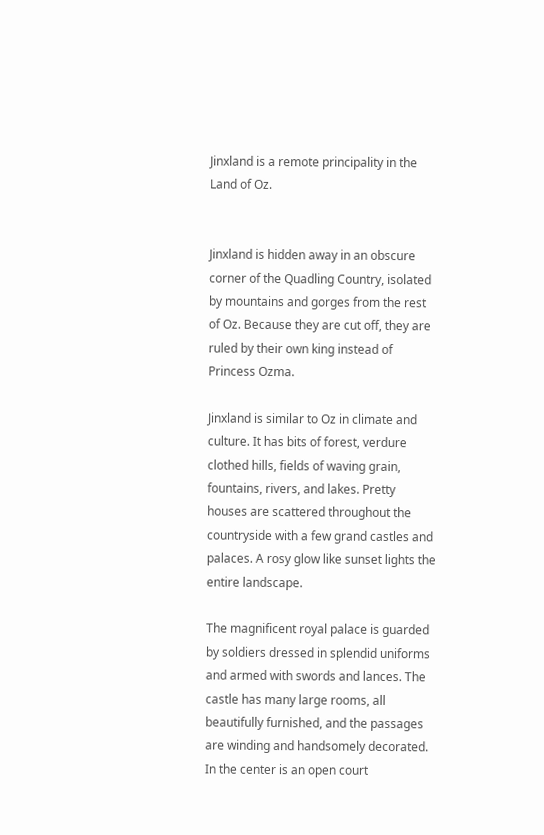Jinxland is a remote principality in the Land of Oz.


Jinxland is hidden away in an obscure corner of the Quadling Country, isolated by mountains and gorges from the rest of Oz. Because they are cut off, they are ruled by their own king instead of Princess Ozma.

Jinxland is similar to Oz in climate and culture. It has bits of forest, verdure clothed hills, fields of waving grain, fountains, rivers, and lakes. Pretty houses are scattered throughout the countryside with a few grand castles and palaces. A rosy glow like sunset lights the entire landscape.

The magnificent royal palace is guarded by soldiers dressed in splendid uniforms and armed with swords and lances. The castle has many large rooms, all beautifully furnished, and the passages are winding and handsomely decorated. In the center is an open court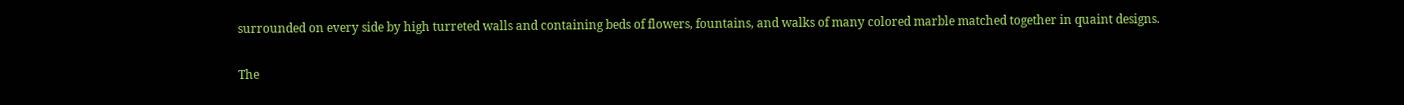surrounded on every side by high turreted walls and containing beds of flowers, fountains, and walks of many colored marble matched together in quaint designs.

The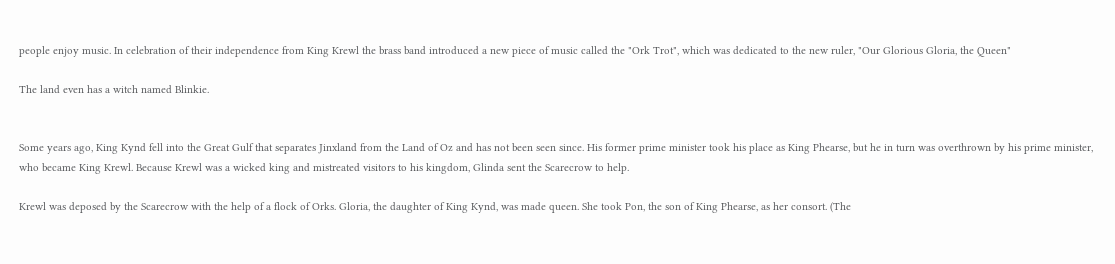people enjoy music. In celebration of their independence from King Krewl the brass band introduced a new piece of music called the "Ork Trot", which was dedicated to the new ruler, "Our Glorious Gloria, the Queen"

The land even has a witch named Blinkie.


Some years ago, King Kynd fell into the Great Gulf that separates Jinxland from the Land of Oz and has not been seen since. His former prime minister took his place as King Phearse, but he in turn was overthrown by his prime minister, who became King Krewl. Because Krewl was a wicked king and mistreated visitors to his kingdom, Glinda sent the Scarecrow to help.

Krewl was deposed by the Scarecrow with the help of a flock of Orks. Gloria, the daughter of King Kynd, was made queen. She took Pon, the son of King Phearse, as her consort. (The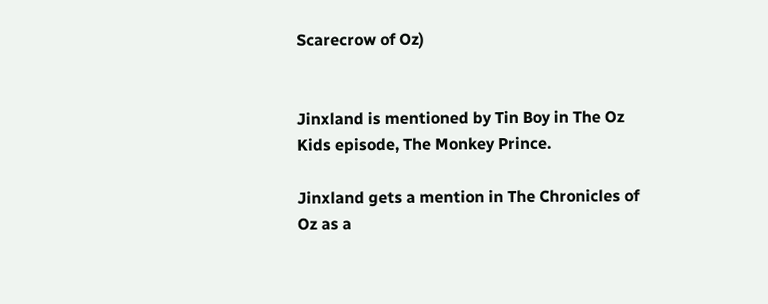Scarecrow of Oz)


Jinxland is mentioned by Tin Boy in The Oz Kids episode, The Monkey Prince.

Jinxland gets a mention in The Chronicles of Oz as a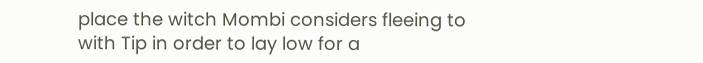place the witch Mombi considers fleeing to with Tip in order to lay low for a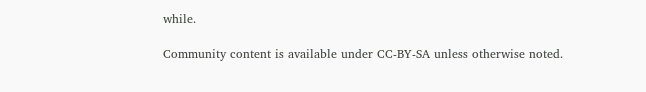while.

Community content is available under CC-BY-SA unless otherwise noted.